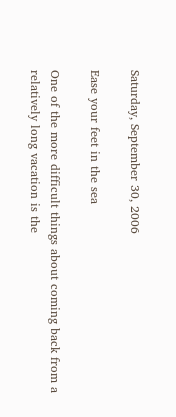Saturday, September 30, 2006

Ease your feet in the sea

One of the more difficult things about coming back from a relatively long vacation is the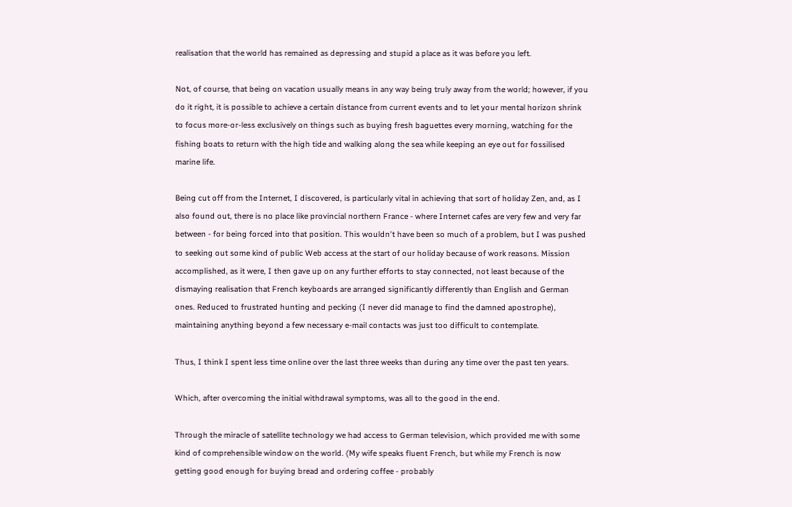realisation that the world has remained as depressing and stupid a place as it was before you left.

Not, of course, that being on vacation usually means in any way being truly away from the world; however, if you do it right, it is possible to achieve a certain distance from current events and to let your mental horizon shrink to focus more-or-less exclusively on things such as buying fresh baguettes every morning, watching for the fishing boats to return with the high tide and walking along the sea while keeping an eye out for fossilised marine life.

Being cut off from the Internet, I discovered, is particularly vital in achieving that sort of holiday Zen, and, as I also found out, there is no place like provincial northern France - where Internet cafes are very few and very far between - for being forced into that position. This wouldn't have been so much of a problem, but I was pushed to seeking out some kind of public Web access at the start of our holiday because of work reasons. Mission accomplished, as it were, I then gave up on any further efforts to stay connected, not least because of the dismaying realisation that French keyboards are arranged significantly differently than English and German ones. Reduced to frustrated hunting and pecking (I never did manage to find the damned apostrophe), maintaining anything beyond a few necessary e-mail contacts was just too difficult to contemplate.

Thus, I think I spent less time online over the last three weeks than during any time over the past ten years.

Which, after overcoming the initial withdrawal symptoms, was all to the good in the end.

Through the miracle of satellite technology we had access to German television, which provided me with some kind of comprehensible window on the world. (My wife speaks fluent French, but while my French is now getting good enough for buying bread and ordering coffee - probably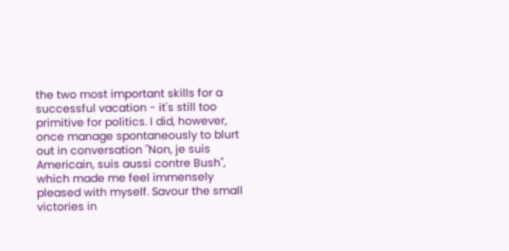the two most important skills for a successful vacation - it's still too primitive for politics. I did, however, once manage spontaneously to blurt out in conversation "Non, je suis Americain, suis aussi contre Bush", which made me feel immensely pleased with myself. Savour the small victories in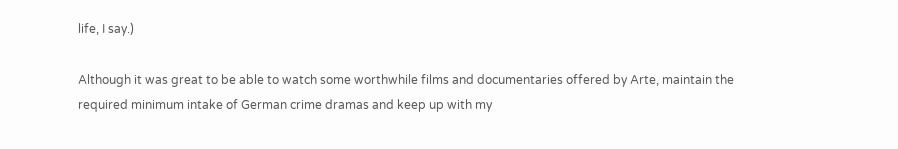life, I say.)

Although it was great to be able to watch some worthwhile films and documentaries offered by Arte, maintain the required minimum intake of German crime dramas and keep up with my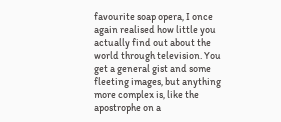favourite soap opera, I once again realised how little you actually find out about the world through television. You get a general gist and some fleeting images, but anything more complex is, like the apostrophe on a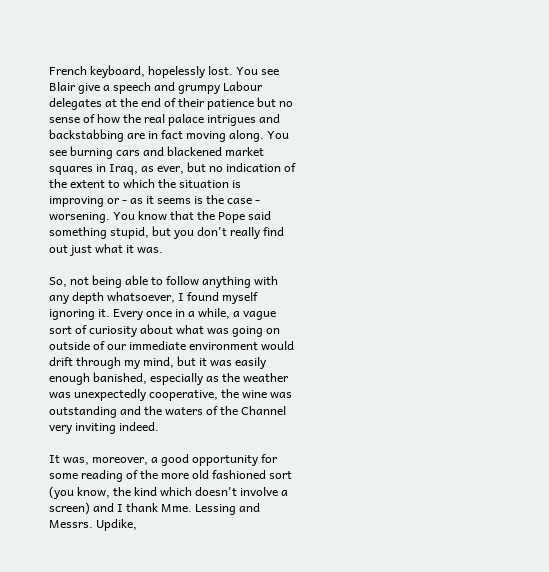French keyboard, hopelessly lost. You see Blair give a speech and grumpy Labour delegates at the end of their patience but no sense of how the real palace intrigues and backstabbing are in fact moving along. You see burning cars and blackened market squares in Iraq, as ever, but no indication of the extent to which the situation is improving or - as it seems is the case - worsening. You know that the Pope said something stupid, but you don't really find out just what it was.

So, not being able to follow anything with any depth whatsoever, I found myself ignoring it. Every once in a while, a vague sort of curiosity about what was going on outside of our immediate environment would drift through my mind, but it was easily enough banished, especially as the weather was unexpectedly cooperative, the wine was outstanding and the waters of the Channel very inviting indeed.

It was, moreover, a good opportunity for some reading of the more old fashioned sort (you know, the kind which doesn't involve a screen) and I thank Mme. Lessing and Messrs. Updike,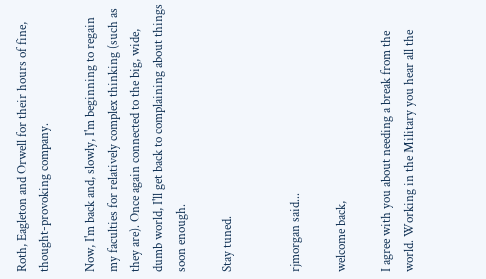Roth, Eagleton and Orwell for their hours of fine, thought-provoking company.

Now, I'm back and, slowly, I'm beginning to regain my faculties for relatively complex thinking (such as they are). Once again connected to the big, wide, dumb world, I'll get back to complaining about things soon enough.

Stay tuned.


rjmorgan said...

welcome back,

I agree with you about needing a break from the world. Working in the Military you hear all the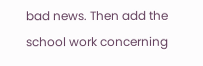bad news. Then add the school work concerning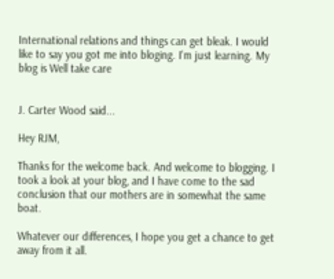International relations and things can get bleak. I would like to say you got me into bloging. I'm just learning. My blog is Well take care


J. Carter Wood said...

Hey RJM,

Thanks for the welcome back. And welcome to blogging. I took a look at your blog, and I have come to the sad conclusion that our mothers are in somewhat the same boat.

Whatever our differences, I hope you get a chance to get away from it all.